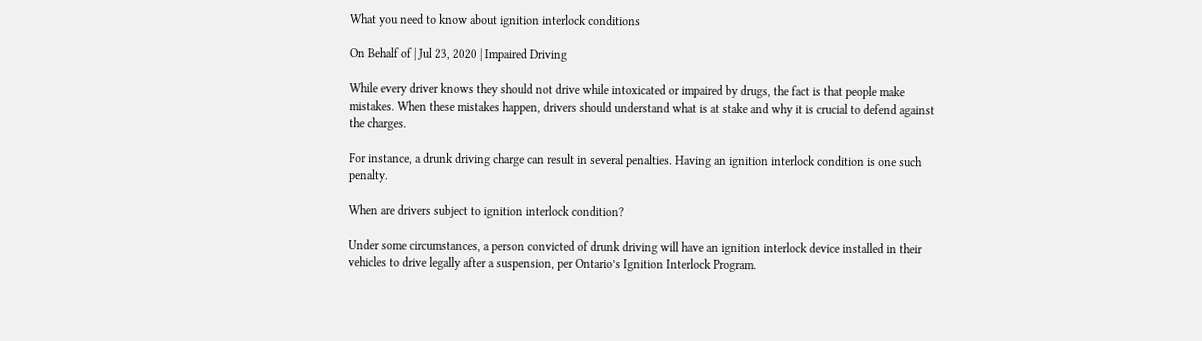What you need to know about ignition interlock conditions

On Behalf of | Jul 23, 2020 | Impaired Driving

While every driver knows they should not drive while intoxicated or impaired by drugs, the fact is that people make mistakes. When these mistakes happen, drivers should understand what is at stake and why it is crucial to defend against the charges.

For instance, a drunk driving charge can result in several penalties. Having an ignition interlock condition is one such penalty.

When are drivers subject to ignition interlock condition?

Under some circumstances, a person convicted of drunk driving will have an ignition interlock device installed in their vehicles to drive legally after a suspension, per Ontario’s Ignition Interlock Program.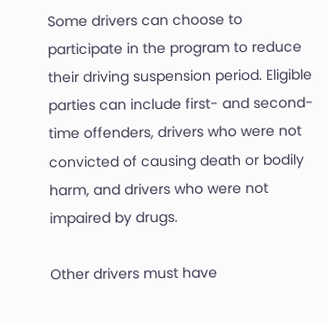Some drivers can choose to participate in the program to reduce their driving suspension period. Eligible parties can include first- and second-time offenders, drivers who were not convicted of causing death or bodily harm, and drivers who were not impaired by drugs.

Other drivers must have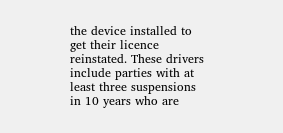the device installed to get their licence reinstated. These drivers include parties with at least three suspensions in 10 years who are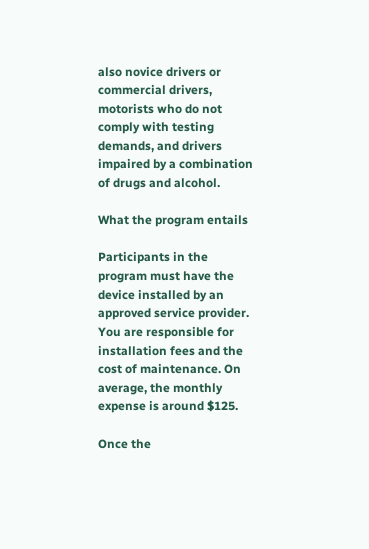also novice drivers or commercial drivers, motorists who do not comply with testing demands, and drivers impaired by a combination of drugs and alcohol.

What the program entails

Participants in the program must have the device installed by an approved service provider. You are responsible for installation fees and the cost of maintenance. On average, the monthly expense is around $125.

Once the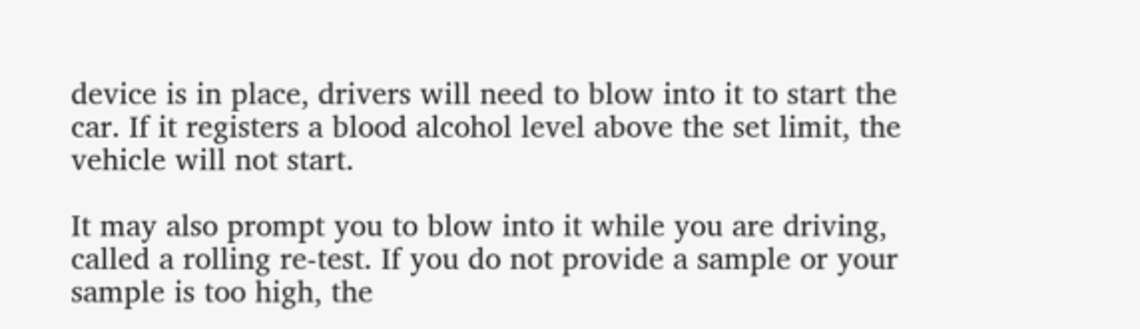device is in place, drivers will need to blow into it to start the car. If it registers a blood alcohol level above the set limit, the vehicle will not start.

It may also prompt you to blow into it while you are driving, called a rolling re-test. If you do not provide a sample or your sample is too high, the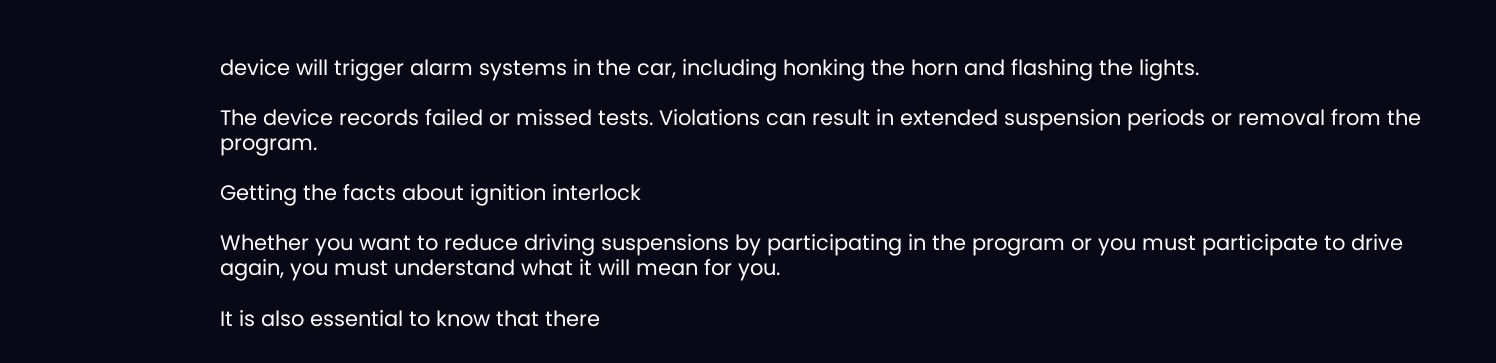device will trigger alarm systems in the car, including honking the horn and flashing the lights.

The device records failed or missed tests. Violations can result in extended suspension periods or removal from the program.

Getting the facts about ignition interlock

Whether you want to reduce driving suspensions by participating in the program or you must participate to drive again, you must understand what it will mean for you.

It is also essential to know that there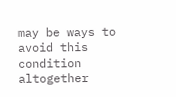may be ways to avoid this condition altogether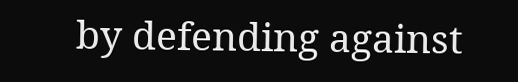by defending against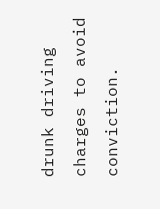drunk driving charges to avoid conviction.